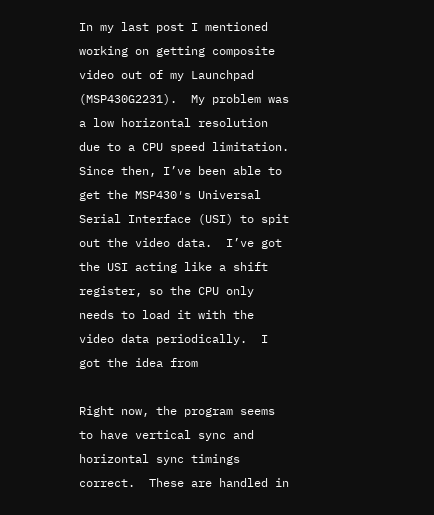In my last post I mentioned working on getting composite video out of my Launchpad (MSP430G2231).  My problem was a low horizontal resolution due to a CPU speed limitation.  Since then, I’ve been able to get the MSP430′s Universal Serial Interface (USI) to spit out the video data.  I’ve got the USI acting like a shift register, so the CPU only needs to load it with the video data periodically.  I got the idea from

Right now, the program seems to have vertical sync and horizontal sync timings correct.  These are handled in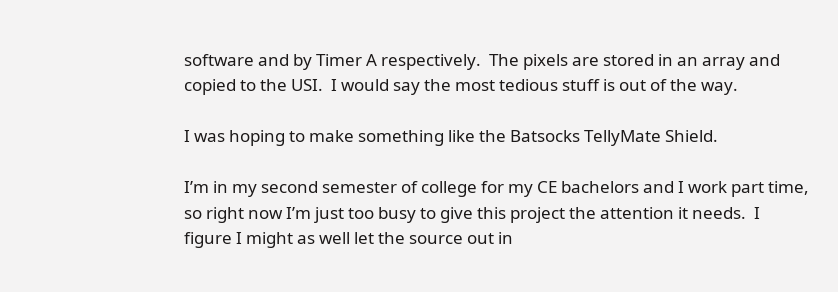software and by Timer A respectively.  The pixels are stored in an array and copied to the USI.  I would say the most tedious stuff is out of the way.

I was hoping to make something like the Batsocks TellyMate Shield.

I’m in my second semester of college for my CE bachelors and I work part time, so right now I’m just too busy to give this project the attention it needs.  I figure I might as well let the source out in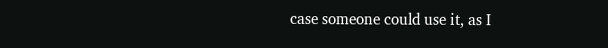case someone could use it, as I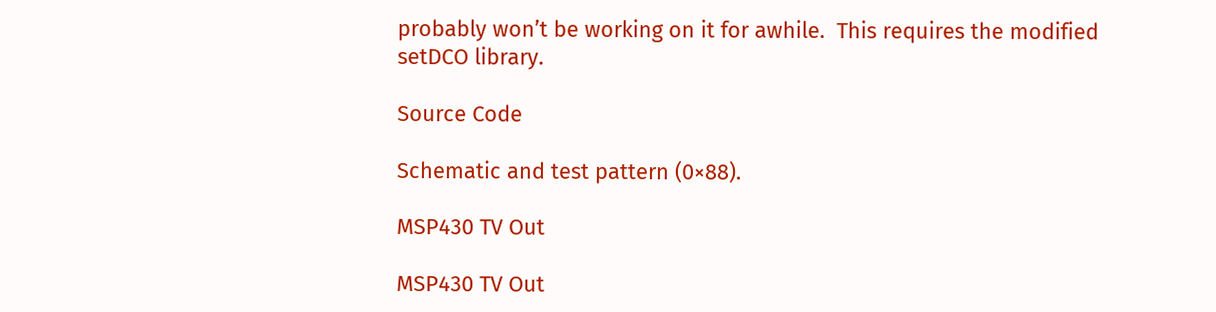probably won’t be working on it for awhile.  This requires the modified setDCO library.

Source Code

Schematic and test pattern (0×88).

MSP430 TV Out

MSP430 TV Out